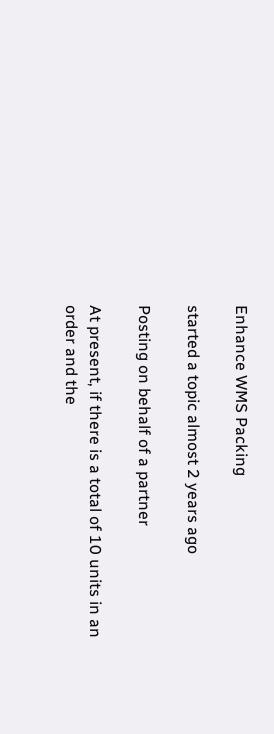Enhance WMS Packing

started a topic almost 2 years ago

Posting on behalf of a partner

At present, if there is a total of 10 units in an order and the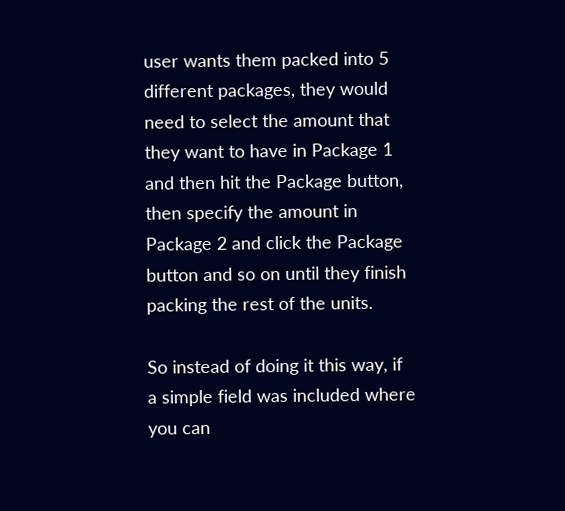user wants them packed into 5 different packages, they would need to select the amount that they want to have in Package 1 and then hit the Package button, then specify the amount in Package 2 and click the Package button and so on until they finish packing the rest of the units.

So instead of doing it this way, if a simple field was included where you can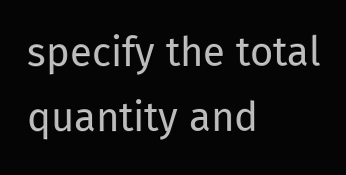specify the total quantity and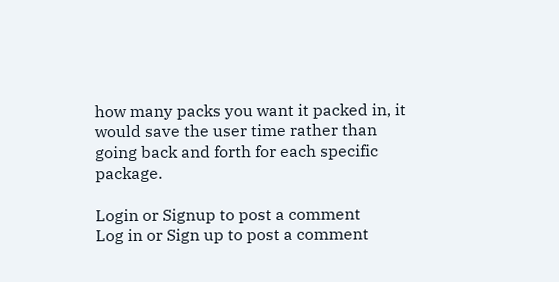how many packs you want it packed in, it would save the user time rather than going back and forth for each specific package.

Login or Signup to post a comment
Log in or Sign up to post a comment